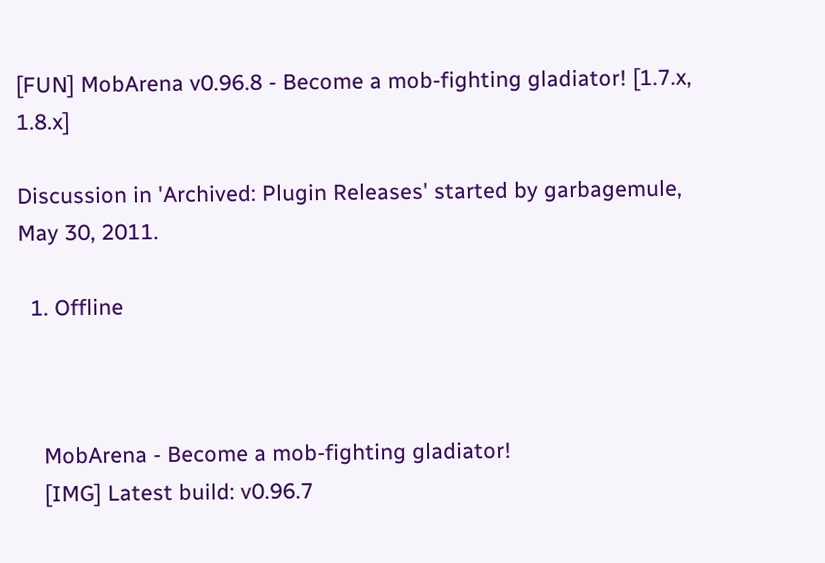[FUN] MobArena v0.96.8 - Become a mob-fighting gladiator! [1.7.x, 1.8.x]

Discussion in 'Archived: Plugin Releases' started by garbagemule, May 30, 2011.

  1. Offline



    MobArena - Become a mob-fighting gladiator!
    [IMG] Latest build: v0.96.7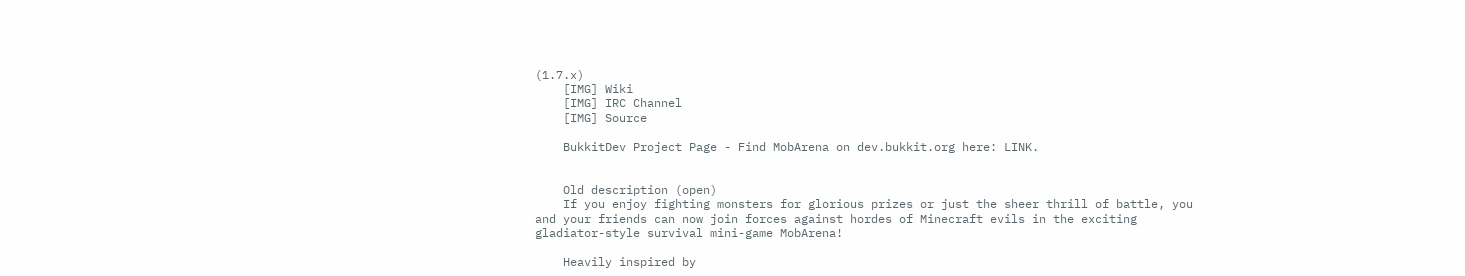(1.7.x)
    [IMG] Wiki
    [IMG] IRC Channel
    [IMG] Source

    BukkitDev Project Page - Find MobArena on dev.bukkit.org here: LINK.


    Old description (open)
    If you enjoy fighting monsters for glorious prizes or just the sheer thrill of battle, you and your friends can now join forces against hordes of Minecraft evils in the exciting gladiator-style survival mini-game MobArena!

    Heavily inspired by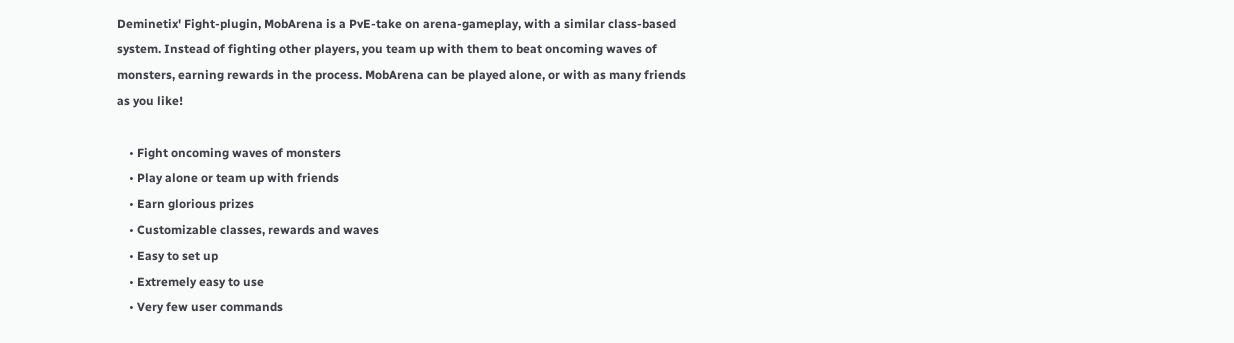Deminetix' Fight-plugin, MobArena is a PvE-take on arena-gameplay, with a similar class-based system. Instead of fighting other players, you team up with them to beat oncoming waves of monsters, earning rewards in the process. MobArena can be played alone, or with as many friends as you like!

    • Fight oncoming waves of monsters
    • Play alone or team up with friends
    • Earn glorious prizes
    • Customizable classes, rewards and waves
    • Easy to set up
    • Extremely easy to use
    • Very few user commands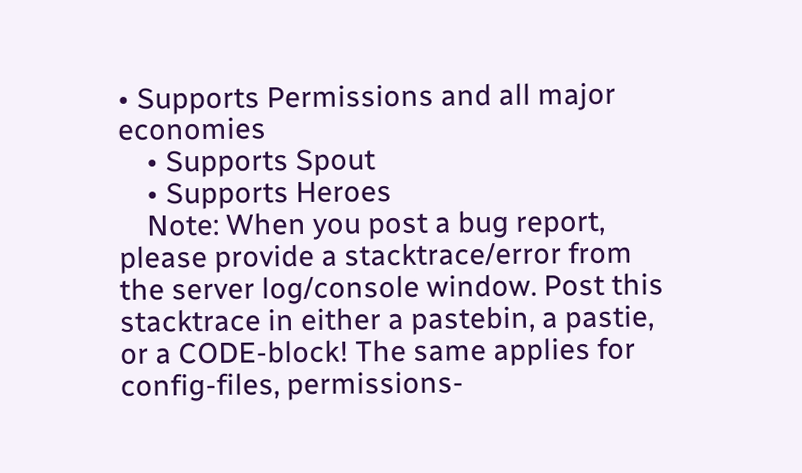• Supports Permissions and all major economies
    • Supports Spout
    • Supports Heroes
    Note: When you post a bug report, please provide a stacktrace/error from the server log/console window. Post this stacktrace in either a pastebin, a pastie, or a CODE-block! The same applies for config-files, permissions-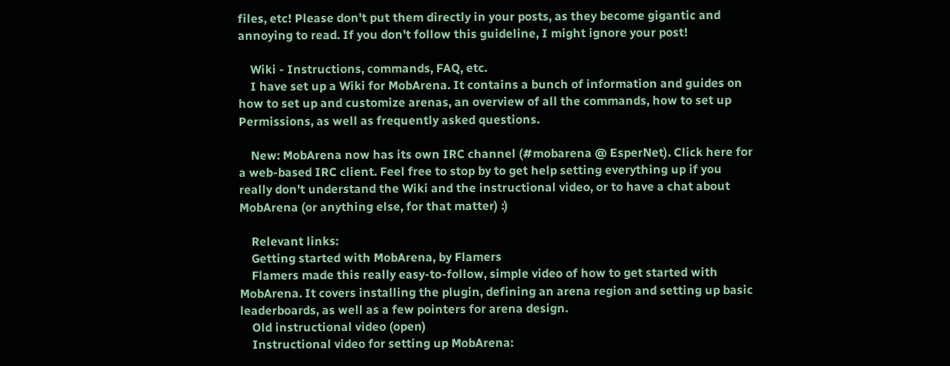files, etc! Please don't put them directly in your posts, as they become gigantic and annoying to read. If you don't follow this guideline, I might ignore your post!

    Wiki - Instructions, commands, FAQ, etc.
    I have set up a Wiki for MobArena. It contains a bunch of information and guides on how to set up and customize arenas, an overview of all the commands, how to set up Permissions, as well as frequently asked questions.

    New: MobArena now has its own IRC channel (#mobarena @ EsperNet). Click here for a web-based IRC client. Feel free to stop by to get help setting everything up if you really don't understand the Wiki and the instructional video, or to have a chat about MobArena (or anything else, for that matter) :)

    Relevant links:
    Getting started with MobArena, by Flamers
    Flamers made this really easy-to-follow, simple video of how to get started with MobArena. It covers installing the plugin, defining an arena region and setting up basic leaderboards, as well as a few pointers for arena design.
    Old instructional video (open)
    Instructional video for setting up MobArena: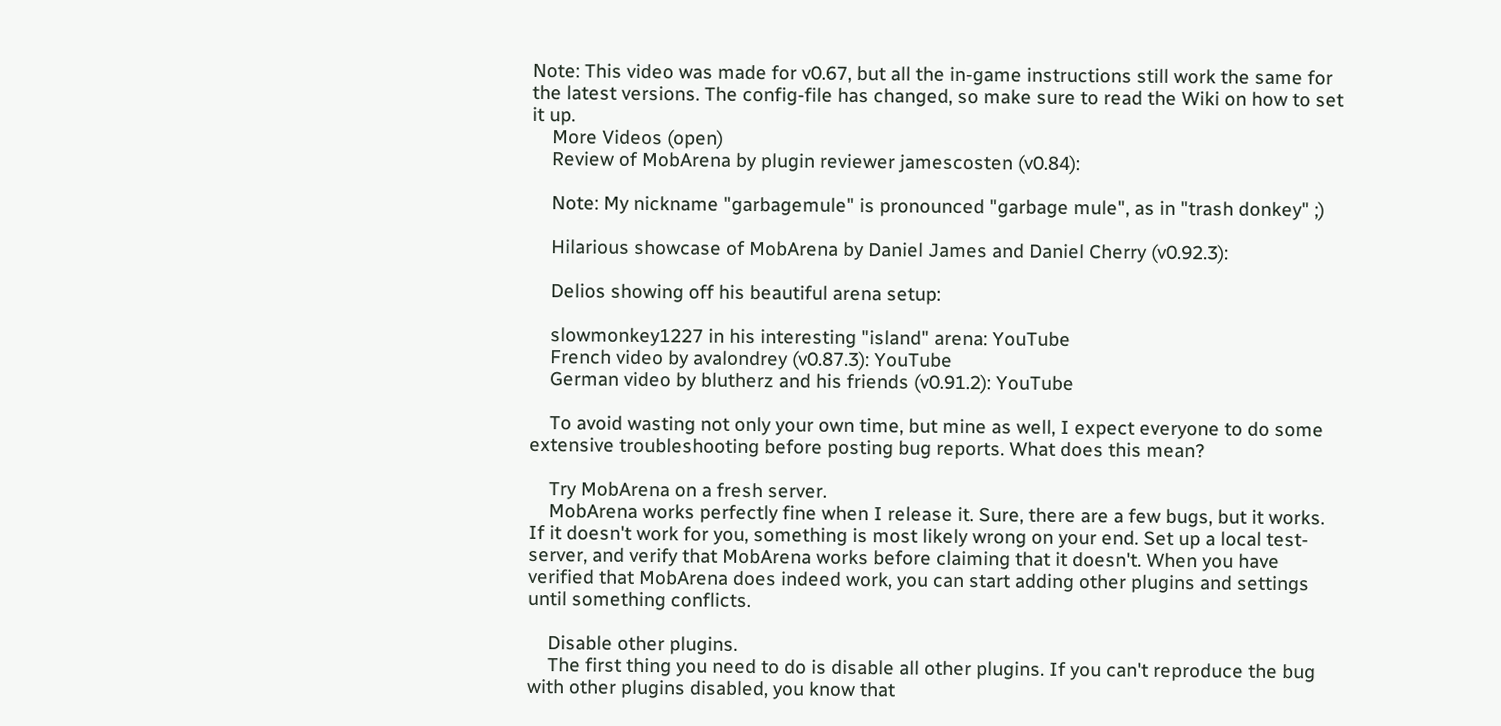Note: This video was made for v0.67, but all the in-game instructions still work the same for the latest versions. The config-file has changed, so make sure to read the Wiki on how to set it up.
    More Videos (open)
    Review of MobArena by plugin reviewer jamescosten (v0.84):

    Note: My nickname "garbagemule" is pronounced "garbage mule", as in "trash donkey" ;)

    Hilarious showcase of MobArena by Daniel James and Daniel Cherry (v0.92.3):

    Delios showing off his beautiful arena setup:

    slowmonkey1227 in his interesting "island" arena: YouTube
    French video by avalondrey (v0.87.3): YouTube
    German video by blutherz and his friends (v0.91.2): YouTube

    To avoid wasting not only your own time, but mine as well, I expect everyone to do some extensive troubleshooting before posting bug reports. What does this mean?

    Try MobArena on a fresh server.
    MobArena works perfectly fine when I release it. Sure, there are a few bugs, but it works. If it doesn't work for you, something is most likely wrong on your end. Set up a local test-server, and verify that MobArena works before claiming that it doesn't. When you have verified that MobArena does indeed work, you can start adding other plugins and settings until something conflicts.

    Disable other plugins.
    The first thing you need to do is disable all other plugins. If you can't reproduce the bug with other plugins disabled, you know that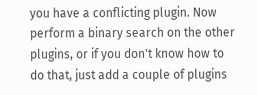you have a conflicting plugin. Now perform a binary search on the other plugins, or if you don't know how to do that, just add a couple of plugins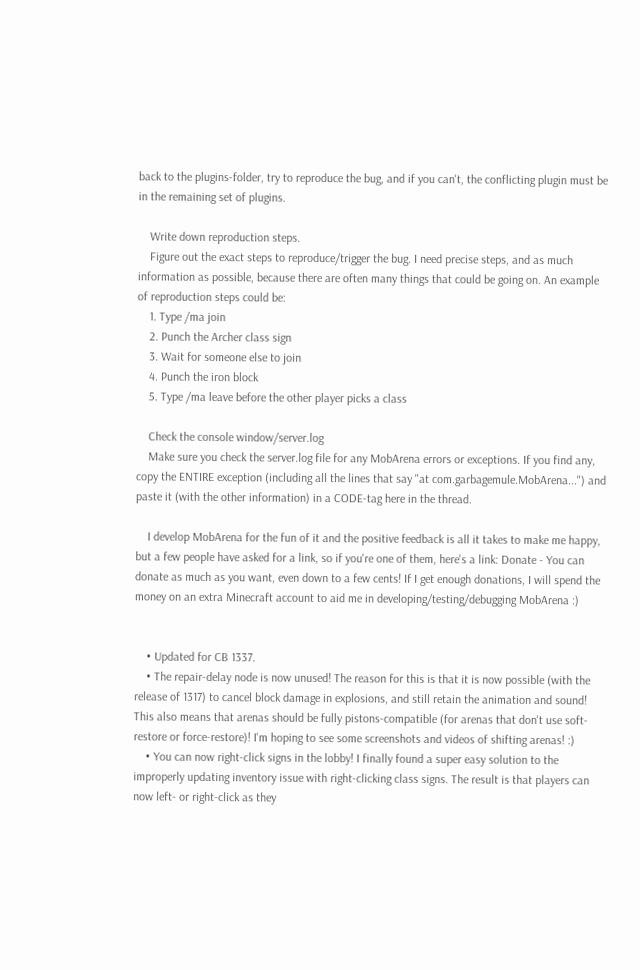back to the plugins-folder, try to reproduce the bug, and if you can't, the conflicting plugin must be in the remaining set of plugins.

    Write down reproduction steps.
    Figure out the exact steps to reproduce/trigger the bug. I need precise steps, and as much information as possible, because there are often many things that could be going on. An example of reproduction steps could be:
    1. Type /ma join
    2. Punch the Archer class sign
    3. Wait for someone else to join
    4. Punch the iron block
    5. Type /ma leave before the other player picks a class

    Check the console window/server.log
    Make sure you check the server.log file for any MobArena errors or exceptions. If you find any, copy the ENTIRE exception (including all the lines that say "at com.garbagemule.MobArena...") and paste it (with the other information) in a CODE-tag here in the thread.

    I develop MobArena for the fun of it and the positive feedback is all it takes to make me happy, but a few people have asked for a link, so if you're one of them, here's a link: Donate - You can donate as much as you want, even down to a few cents! If I get enough donations, I will spend the money on an extra Minecraft account to aid me in developing/testing/debugging MobArena :)


    • Updated for CB 1337.
    • The repair-delay node is now unused! The reason for this is that it is now possible (with the release of 1317) to cancel block damage in explosions, and still retain the animation and sound! This also means that arenas should be fully pistons-compatible (for arenas that don't use soft-restore or force-restore)! I'm hoping to see some screenshots and videos of shifting arenas! :)
    • You can now right-click signs in the lobby! I finally found a super easy solution to the improperly updating inventory issue with right-clicking class signs. The result is that players can now left- or right-click as they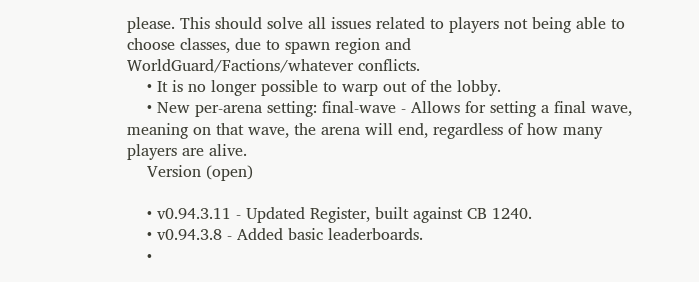please. This should solve all issues related to players not being able to choose classes, due to spawn region and WorldGuard/Factions/whatever conflicts.
    • It is no longer possible to warp out of the lobby.
    • New per-arena setting: final-wave - Allows for setting a final wave, meaning on that wave, the arena will end, regardless of how many players are alive.
    Version (open)

    • v0.94.3.11 - Updated Register, built against CB 1240.
    • v0.94.3.8 - Added basic leaderboards.
    •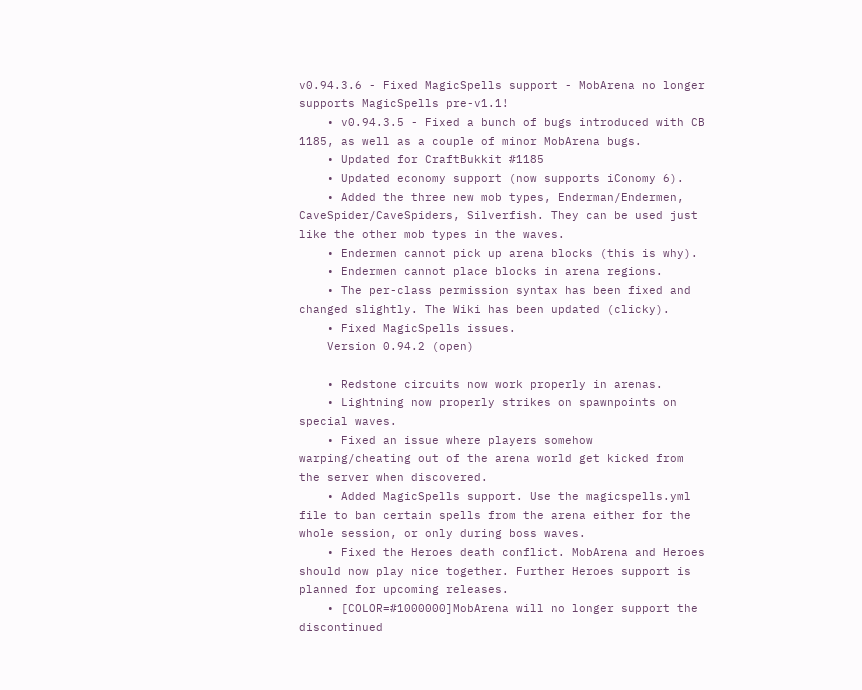v0.94.3.6 - Fixed MagicSpells support - MobArena no longer supports MagicSpells pre-v1.1!
    • v0.94.3.5 - Fixed a bunch of bugs introduced with CB 1185, as well as a couple of minor MobArena bugs.
    • Updated for CraftBukkit #1185
    • Updated economy support (now supports iConomy 6).
    • Added the three new mob types, Enderman/Endermen, CaveSpider/CaveSpiders, Silverfish. They can be used just like the other mob types in the waves.
    • Endermen cannot pick up arena blocks (this is why).
    • Endermen cannot place blocks in arena regions.
    • The per-class permission syntax has been fixed and changed slightly. The Wiki has been updated (clicky).
    • Fixed MagicSpells issues.
    Version 0.94.2 (open)

    • Redstone circuits now work properly in arenas.
    • Lightning now properly strikes on spawnpoints on special waves.
    • Fixed an issue where players somehow warping/cheating out of the arena world get kicked from the server when discovered.
    • Added MagicSpells support. Use the magicspells.yml file to ban certain spells from the arena either for the whole session, or only during boss waves.
    • Fixed the Heroes death conflict. MobArena and Heroes should now play nice together. Further Heroes support is planned for upcoming releases.
    • [COLOR=#1000000]MobArena will no longer support the discontinued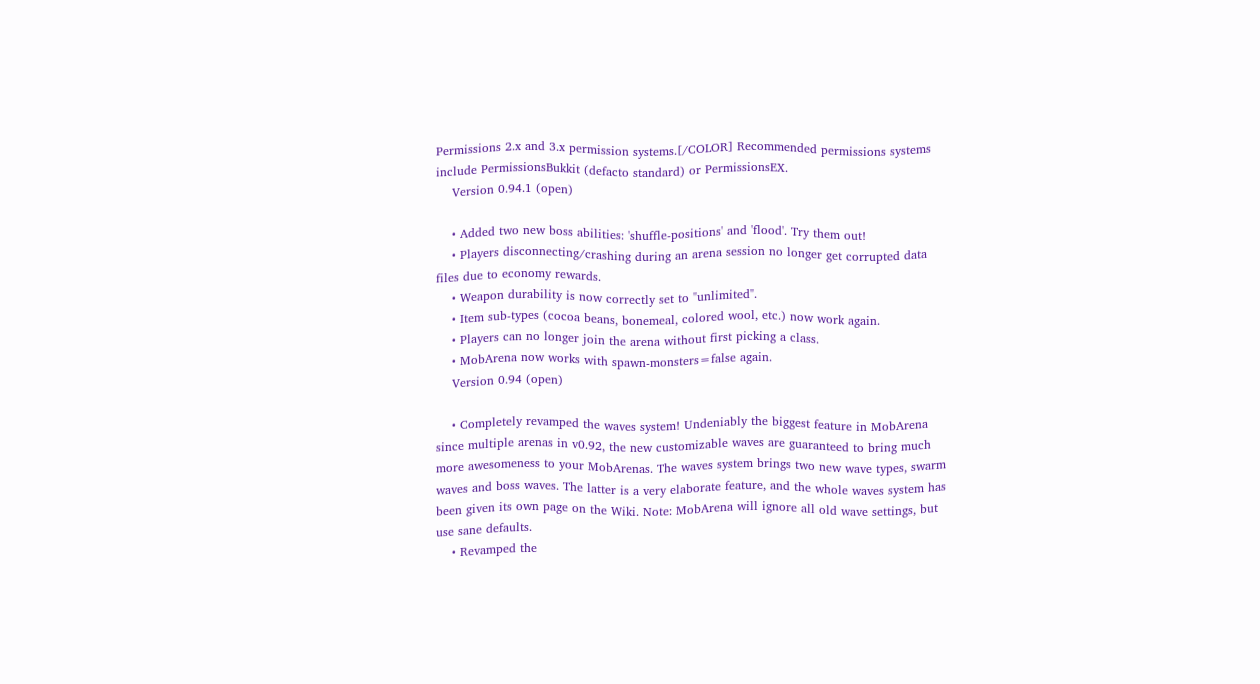Permissions 2.x and 3.x permission systems.[/COLOR] Recommended permissions systems include PermissionsBukkit (defacto standard) or PermissionsEX.
    Version 0.94.1 (open)

    • Added two new boss abilities: 'shuffle-positions' and 'flood'. Try them out!
    • Players disconnecting/crashing during an arena session no longer get corrupted data files due to economy rewards.
    • Weapon durability is now correctly set to "unlimited".
    • Item sub-types (cocoa beans, bonemeal, colored wool, etc.) now work again.
    • Players can no longer join the arena without first picking a class.
    • MobArena now works with spawn-monsters=false again.
    Version 0.94 (open)

    • Completely revamped the waves system! Undeniably the biggest feature in MobArena since multiple arenas in v0.92, the new customizable waves are guaranteed to bring much more awesomeness to your MobArenas. The waves system brings two new wave types, swarm waves and boss waves. The latter is a very elaborate feature, and the whole waves system has been given its own page on the Wiki. Note: MobArena will ignore all old wave settings, but use sane defaults.
    • Revamped the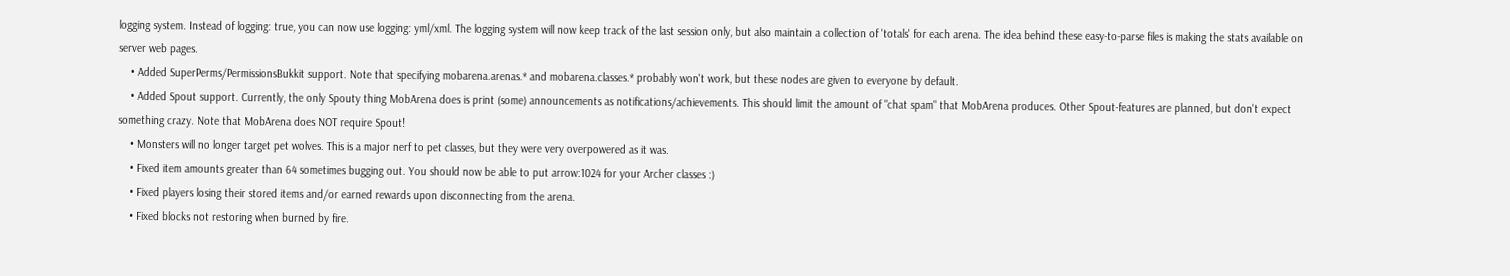logging system. Instead of logging: true, you can now use logging: yml/xml. The logging system will now keep track of the last session only, but also maintain a collection of 'totals' for each arena. The idea behind these easy-to-parse files is making the stats available on server web pages.
    • Added SuperPerms/PermissionsBukkit support. Note that specifying mobarena.arenas.* and mobarena.classes.* probably won't work, but these nodes are given to everyone by default.
    • Added Spout support. Currently, the only Spouty thing MobArena does is print (some) announcements as notifications/achievements. This should limit the amount of "chat spam" that MobArena produces. Other Spout-features are planned, but don't expect something crazy. Note that MobArena does NOT require Spout!
    • Monsters will no longer target pet wolves. This is a major nerf to pet classes, but they were very overpowered as it was.
    • Fixed item amounts greater than 64 sometimes bugging out. You should now be able to put arrow:1024 for your Archer classes :)
    • Fixed players losing their stored items and/or earned rewards upon disconnecting from the arena.
    • Fixed blocks not restoring when burned by fire.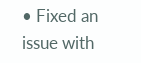• Fixed an issue with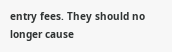entry fees. They should no longer cause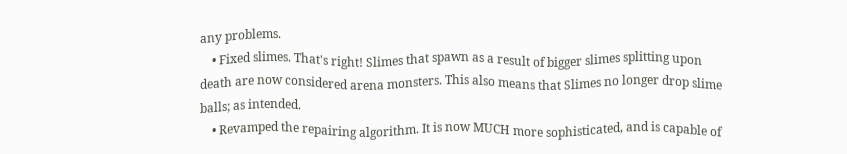any problems.
    • Fixed slimes. That's right! Slimes that spawn as a result of bigger slimes splitting upon death are now considered arena monsters. This also means that Slimes no longer drop slime balls; as intended.
    • Revamped the repairing algorithm. It is now MUCH more sophisticated, and is capable of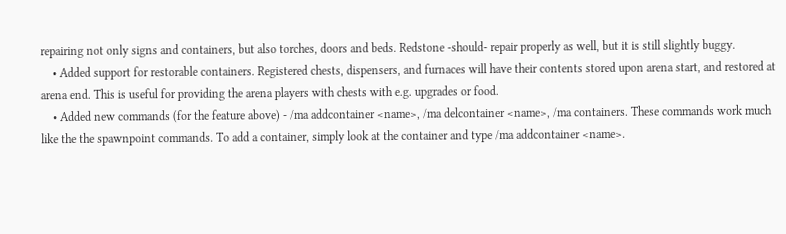repairing not only signs and containers, but also torches, doors and beds. Redstone -should- repair properly as well, but it is still slightly buggy.
    • Added support for restorable containers. Registered chests, dispensers, and furnaces will have their contents stored upon arena start, and restored at arena end. This is useful for providing the arena players with chests with e.g. upgrades or food.
    • Added new commands (for the feature above) - /ma addcontainer <name>, /ma delcontainer <name>, /ma containers. These commands work much like the the spawnpoint commands. To add a container, simply look at the container and type /ma addcontainer <name>.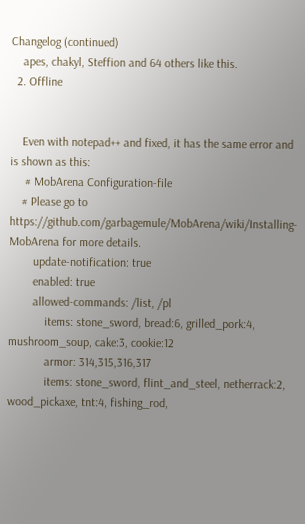Changelog (continued)
    apes, chakyl, Steffion and 64 others like this.
  2. Offline


    Even with notepad++ and fixed, it has the same error and is shown as this:
     # MobArena Configuration-file
    # Please go to https://github.com/garbagemule/MobArena/wiki/Installing-MobArena for more details.
        update-notification: true
        enabled: true
        allowed-commands: /list, /pl
            items: stone_sword, bread:6, grilled_pork:4, mushroom_soup, cake:3, cookie:12
            armor: 314,315,316,317
            items: stone_sword, flint_and_steel, netherrack:2, wood_pickaxe, tnt:4, fishing_rod,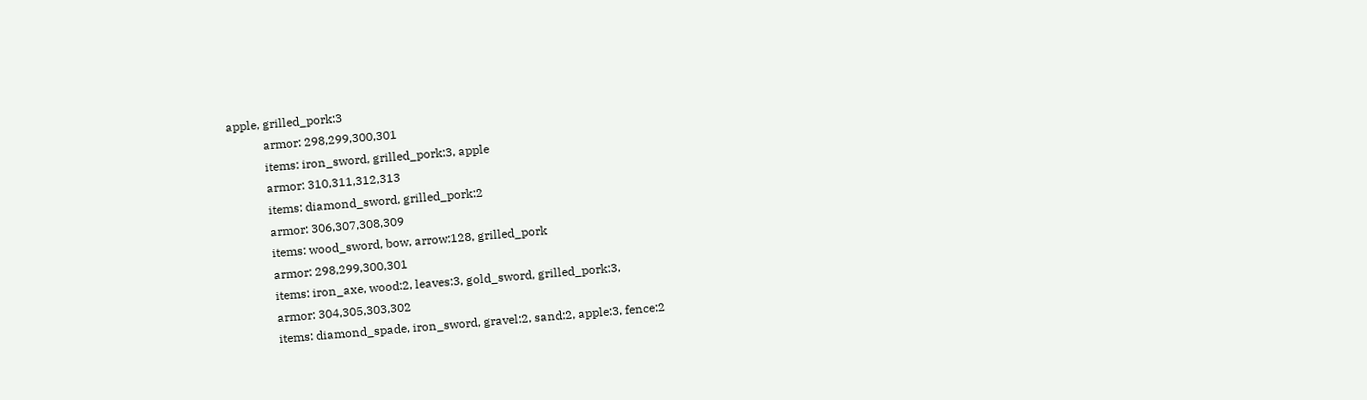apple, grilled_pork:3
            armor: 298,299,300,301
            items: iron_sword, grilled_pork:3, apple
            armor: 310,311,312,313
            items: diamond_sword, grilled_pork:2
            armor: 306,307,308,309
            items: wood_sword, bow, arrow:128, grilled_pork
            armor: 298,299,300,301
            items: iron_axe, wood:2, leaves:3, gold_sword, grilled_pork:3,
            armor: 304,305,303,302
            items: diamond_spade, iron_sword, gravel:2, sand:2, apple:3, fence:2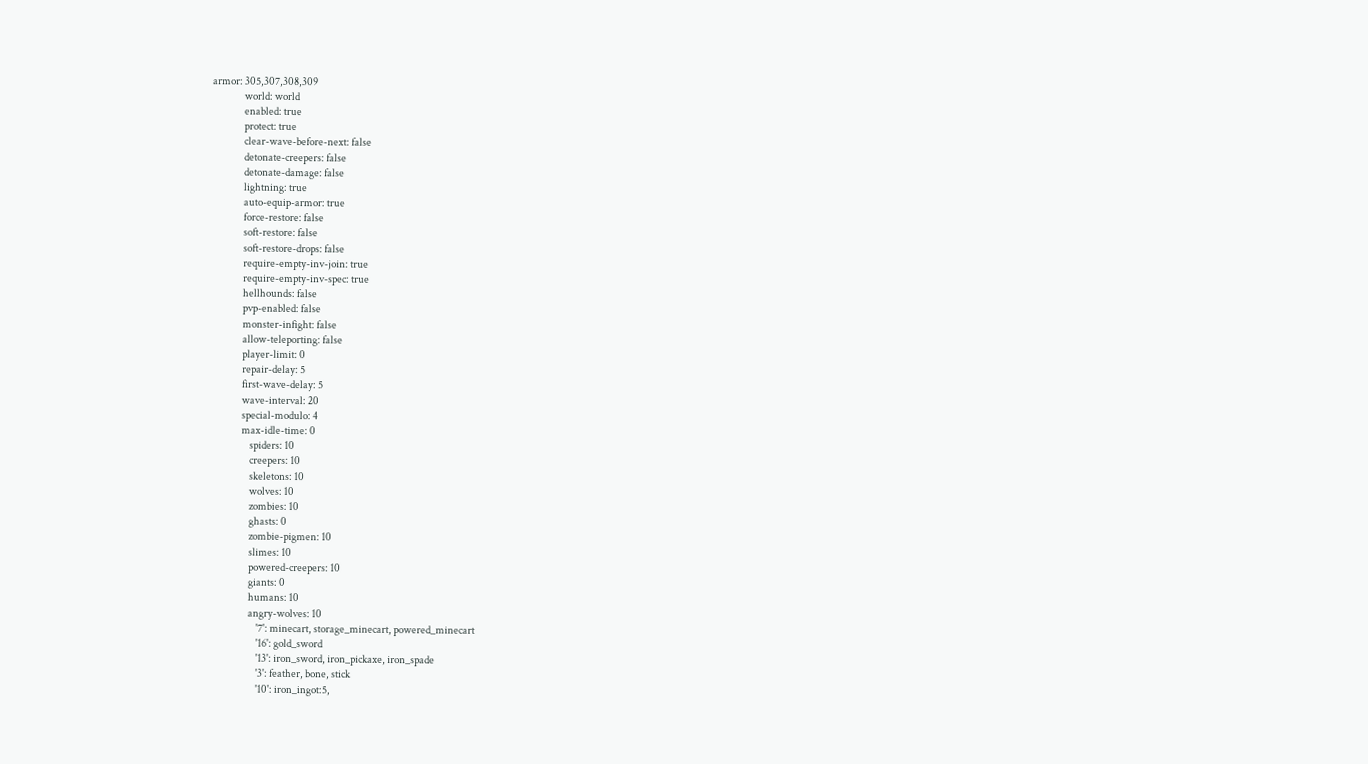armor: 305,307,308,309
                world: world
                enabled: true
                protect: true
                clear-wave-before-next: false
                detonate-creepers: false
                detonate-damage: false
                lightning: true
                auto-equip-armor: true
                force-restore: false
                soft-restore: false
                soft-restore-drops: false
                require-empty-inv-join: true
                require-empty-inv-spec: true
                hellhounds: false
                pvp-enabled: false
                monster-infight: false
                allow-teleporting: false
                player-limit: 0
                repair-delay: 5
                first-wave-delay: 5
                wave-interval: 20
                special-modulo: 4
                max-idle-time: 0
                    spiders: 10
                    creepers: 10
                    skeletons: 10
                    wolves: 10
                    zombies: 10
                    ghasts: 0
                    zombie-pigmen: 10
                    slimes: 10
                    powered-creepers: 10
                    giants: 0
                    humans: 10
                    angry-wolves: 10
                        '7': minecart, storage_minecart, powered_minecart
                        '16': gold_sword
                        '13': iron_sword, iron_pickaxe, iron_spade
                        '3': feather, bone, stick
                        '10': iron_ingot:5,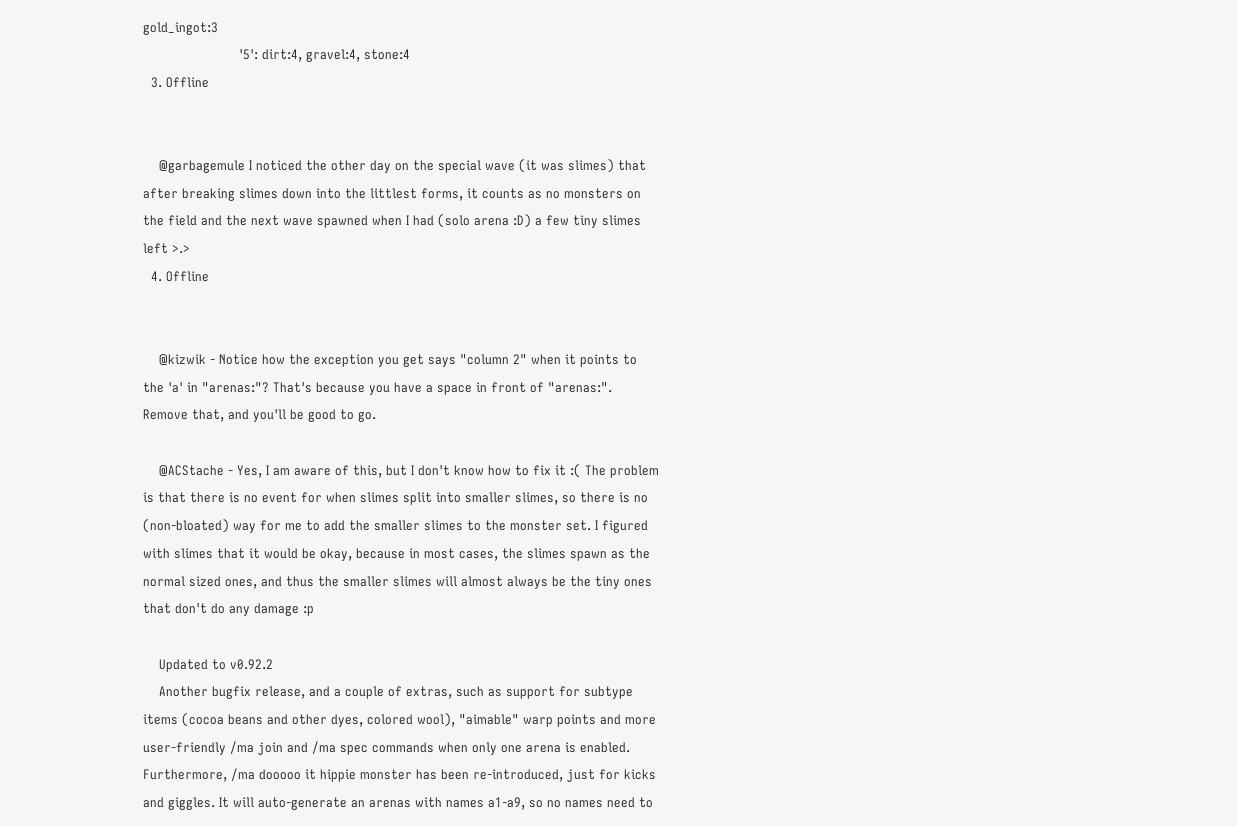gold_ingot:3
                        '5': dirt:4, gravel:4, stone:4
  3. Offline


    @garbagemule I noticed the other day on the special wave (it was slimes) that after breaking slimes down into the littlest forms, it counts as no monsters on the field and the next wave spawned when I had (solo arena :D) a few tiny slimes left >.>
  4. Offline


    @kizwik - Notice how the exception you get says "column 2" when it points to the 'a' in "arenas:"? That's because you have a space in front of "arenas:". Remove that, and you'll be good to go.

    @ACStache - Yes, I am aware of this, but I don't know how to fix it :( The problem is that there is no event for when slimes split into smaller slimes, so there is no (non-bloated) way for me to add the smaller slimes to the monster set. I figured with slimes that it would be okay, because in most cases, the slimes spawn as the normal sized ones, and thus the smaller slimes will almost always be the tiny ones that don't do any damage :p

    Updated to v0.92.2
    Another bugfix release, and a couple of extras, such as support for subtype items (cocoa beans and other dyes, colored wool), "aimable" warp points and more user-friendly /ma join and /ma spec commands when only one arena is enabled. Furthermore, /ma dooooo it hippie monster has been re-introduced, just for kicks and giggles. It will auto-generate an arenas with names a1-a9, so no names need to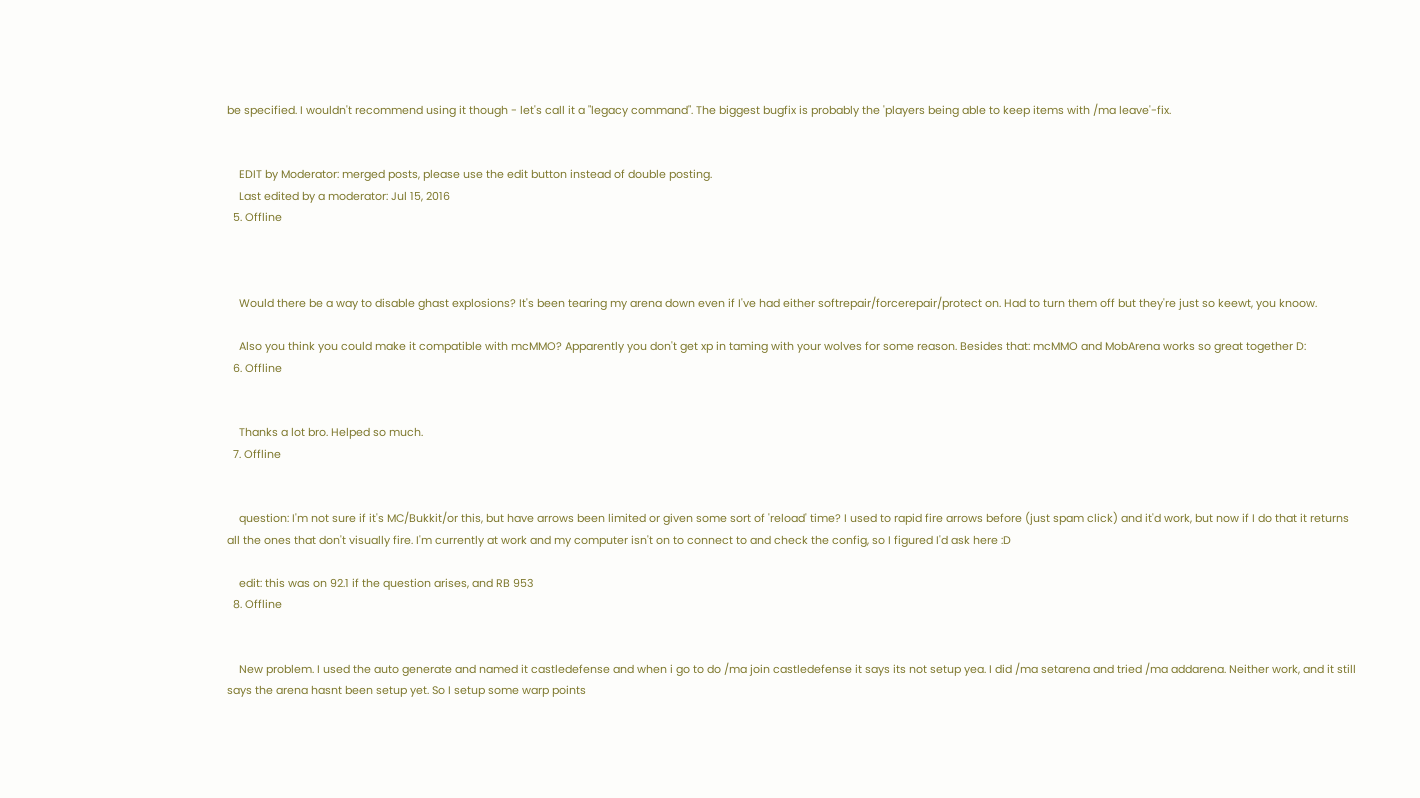be specified. I wouldn't recommend using it though - let's call it a "legacy command". The biggest bugfix is probably the 'players being able to keep items with /ma leave'-fix.


    EDIT by Moderator: merged posts, please use the edit button instead of double posting.
    Last edited by a moderator: Jul 15, 2016
  5. Offline



    Would there be a way to disable ghast explosions? It's been tearing my arena down even if I've had either softrepair/forcerepair/protect on. Had to turn them off but they're just so keewt, you knoow.

    Also you think you could make it compatible with mcMMO? Apparently you don't get xp in taming with your wolves for some reason. Besides that: mcMMO and MobArena works so great together D:
  6. Offline


    Thanks a lot bro. Helped so much.
  7. Offline


    question: I'm not sure if it's MC/Bukkit/or this, but have arrows been limited or given some sort of 'reload' time? I used to rapid fire arrows before (just spam click) and it'd work, but now if I do that it returns all the ones that don't visually fire. I'm currently at work and my computer isn't on to connect to and check the config, so I figured I'd ask here :D

    edit: this was on 92.1 if the question arises, and RB 953
  8. Offline


    New problem. I used the auto generate and named it castledefense and when i go to do /ma join castledefense it says its not setup yea. I did /ma setarena and tried /ma addarena. Neither work, and it still says the arena hasnt been setup yet. So I setup some warp points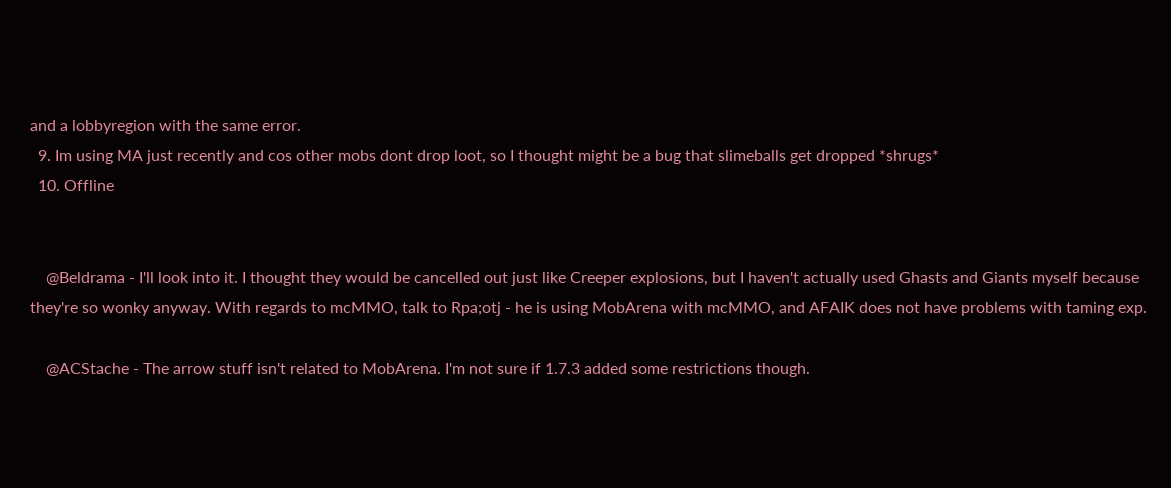and a lobbyregion with the same error.
  9. Im using MA just recently and cos other mobs dont drop loot, so I thought might be a bug that slimeballs get dropped *shrugs*
  10. Offline


    @Beldrama - I'll look into it. I thought they would be cancelled out just like Creeper explosions, but I haven't actually used Ghasts and Giants myself because they're so wonky anyway. With regards to mcMMO, talk to Rpa;otj - he is using MobArena with mcMMO, and AFAIK does not have problems with taming exp.

    @ACStache - The arrow stuff isn't related to MobArena. I'm not sure if 1.7.3 added some restrictions though.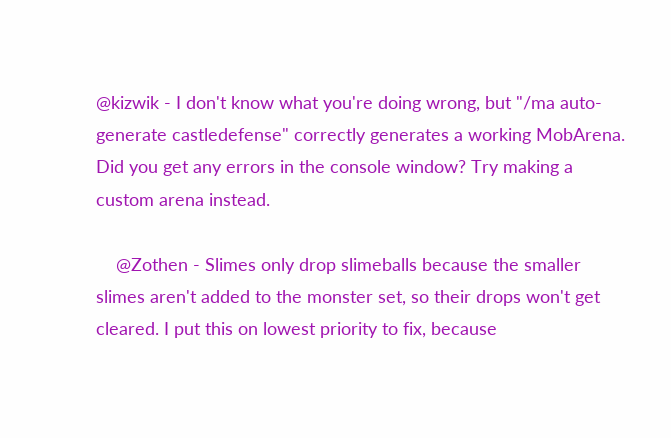@kizwik - I don't know what you're doing wrong, but "/ma auto-generate castledefense" correctly generates a working MobArena. Did you get any errors in the console window? Try making a custom arena instead.

    @Zothen - Slimes only drop slimeballs because the smaller slimes aren't added to the monster set, so their drops won't get cleared. I put this on lowest priority to fix, because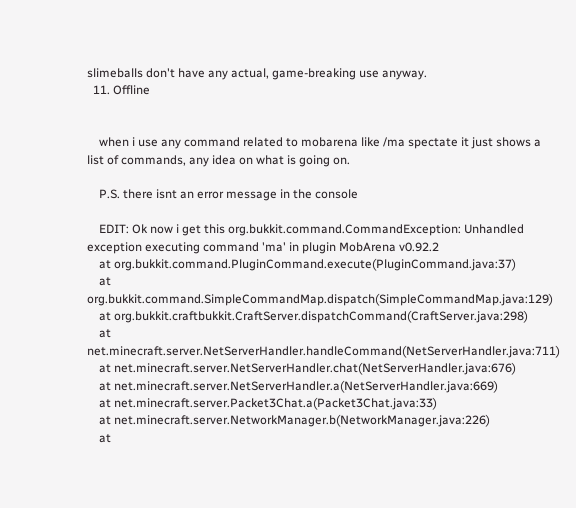slimeballs don't have any actual, game-breaking use anyway.
  11. Offline


    when i use any command related to mobarena like /ma spectate it just shows a list of commands, any idea on what is going on.

    P.S. there isnt an error message in the console

    EDIT: Ok now i get this org.bukkit.command.CommandException: Unhandled exception executing command 'ma' in plugin MobArena v0.92.2
    at org.bukkit.command.PluginCommand.execute(PluginCommand.java:37)
    at org.bukkit.command.SimpleCommandMap.dispatch(SimpleCommandMap.java:129)
    at org.bukkit.craftbukkit.CraftServer.dispatchCommand(CraftServer.java:298)
    at net.minecraft.server.NetServerHandler.handleCommand(NetServerHandler.java:711)
    at net.minecraft.server.NetServerHandler.chat(NetServerHandler.java:676)
    at net.minecraft.server.NetServerHandler.a(NetServerHandler.java:669)
    at net.minecraft.server.Packet3Chat.a(Packet3Chat.java:33)
    at net.minecraft.server.NetworkManager.b(NetworkManager.java:226)
    at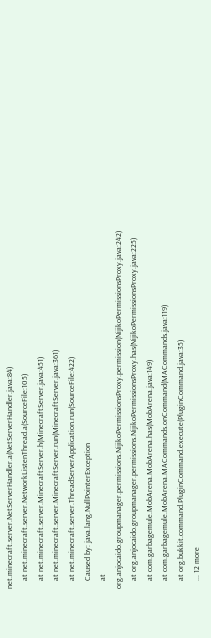net.minecraft.server.NetServerHandler.a(NetServerHandler.java:84)
    at net.minecraft.server.NetworkListenThread.a(SourceFile:105)
    at net.minecraft.server.MinecraftServer.h(MinecraftServer.java:451)
    at net.minecraft.server.MinecraftServer.run(MinecraftServer.java:361)
    at net.minecraft.server.ThreadServerApplication.run(SourceFile:422)
    Caused by: java.lang.NullPointerException
    at org.anjocaido.groupmanager.permissions.NijikoPermissionsProxy.permission(NijikoPermissionsProxy.java:242)
    at org.anjocaido.groupmanager.permissions.NijikoPermissionsProxy.has(NijikoPermissionsProxy.java:225)
    at com.garbagemule.MobArena.MobArena.has(MobArena.java:149)
    at com.garbagemule.MobArena.MACommands.onCommand(MACommands.java:119)
    at org.bukkit.command.PluginCommand.execute(PluginCommand.java:35)
    ... 12 more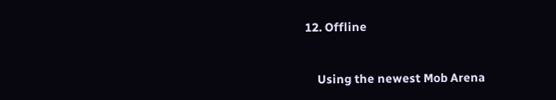12. Offline


    Using the newest Mob Arena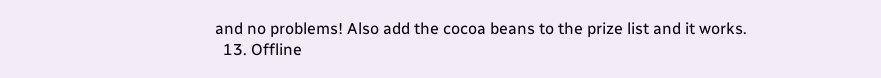and no problems! Also add the cocoa beans to the prize list and it works.
  13. Offline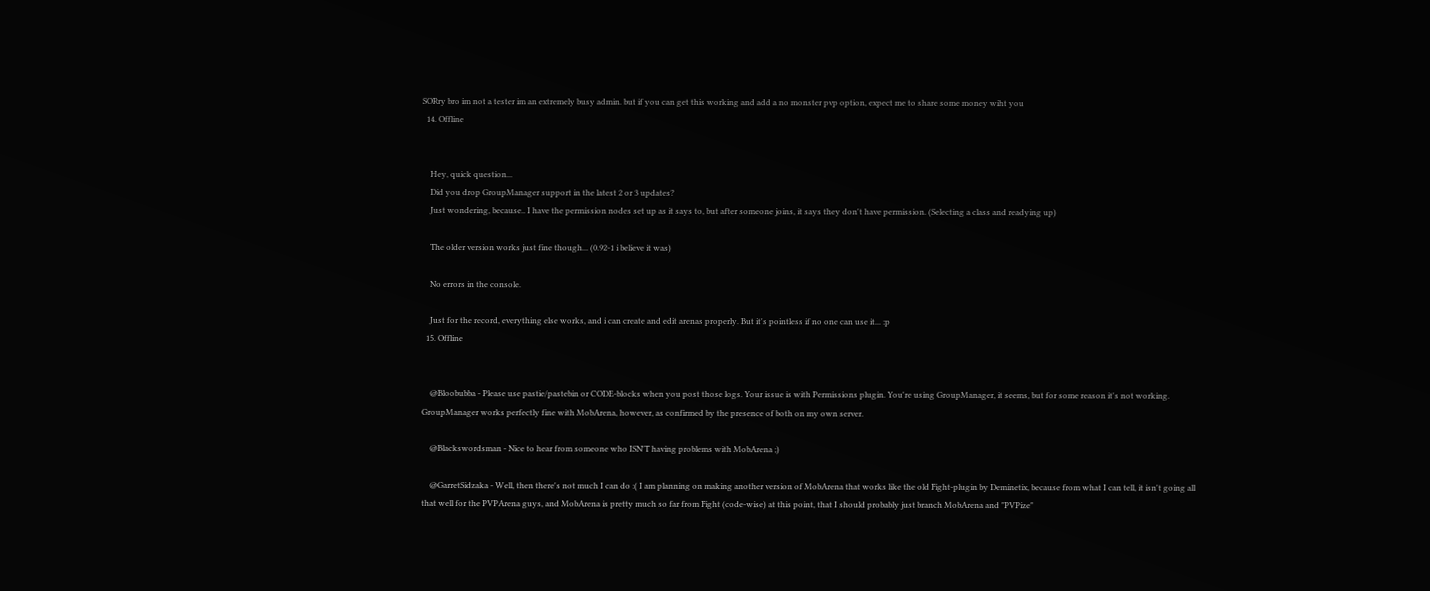SORry bro im not a tester im an extremely busy admin. but if you can get this working and add a no monster pvp option, expect me to share some money wiht you
  14. Offline


    Hey, quick question...
    Did you drop GroupManager support in the latest 2 or 3 updates?
    Just wondering, because.. I have the permission nodes set up as it says to, but after someone joins, it says they don't have permission. (Selecting a class and readying up)

    The older version works just fine though... (0.92-1 i believe it was)

    No errors in the console.

    Just for the record, everything else works, and i can create and edit arenas properly. But it's pointless if no one can use it... :p
  15. Offline


    @Bloobubba - Please use pastie/pastebin or CODE-blocks when you post those logs. Your issue is with Permissions plugin. You're using GroupManager, it seems, but for some reason it's not working. GroupManager works perfectly fine with MobArena, however, as confirmed by the presence of both on my own server.

    @Blackswordsman - Nice to hear from someone who ISN'T having problems with MobArena ;)

    @GarretSidzaka - Well, then there's not much I can do :( I am planning on making another version of MobArena that works like the old Fight-plugin by Deminetix, because from what I can tell, it isn't going all that well for the PVPArena guys, and MobArena is pretty much so far from Fight (code-wise) at this point, that I should probably just branch MobArena and "PVPize"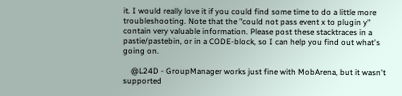it. I would really love it if you could find some time to do a little more troubleshooting. Note that the "could not pass event x to plugin y" contain very valuable information. Please post these stacktraces in a pastie/pastebin, or in a CODE-block, so I can help you find out what's going on.

    @L24D - GroupManager works just fine with MobArena, but it wasn't supported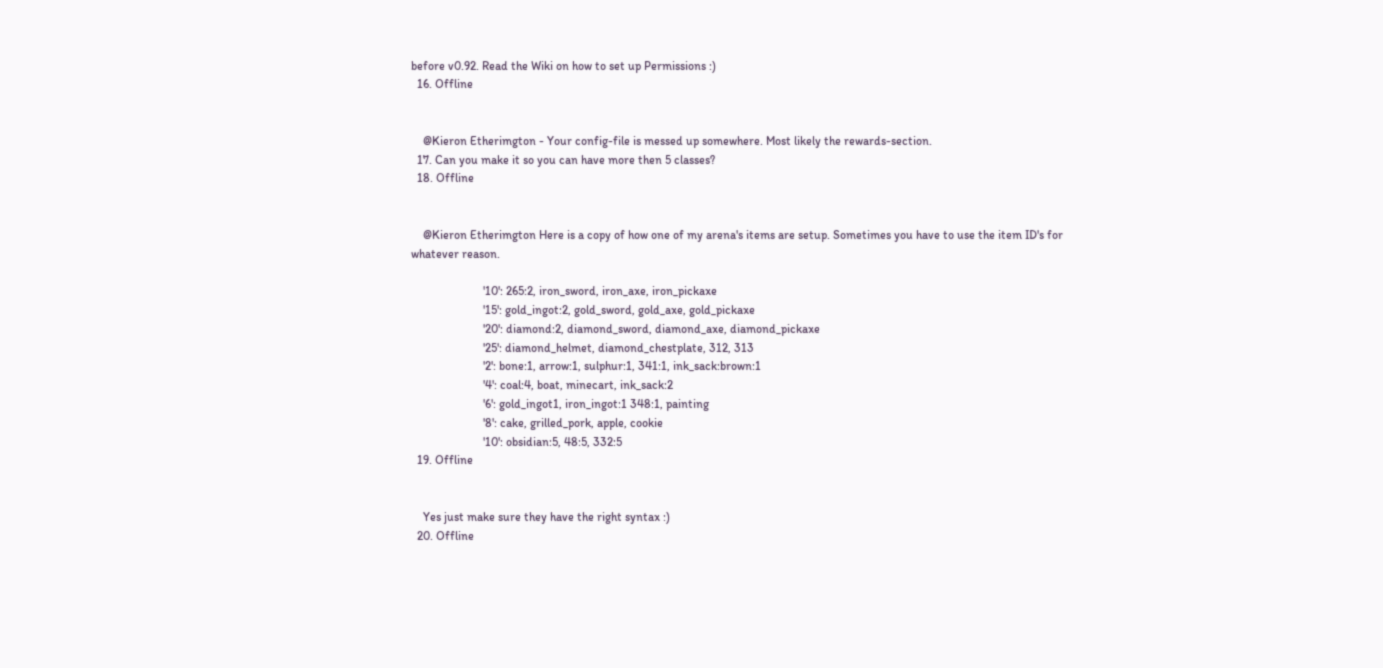before v0.92. Read the Wiki on how to set up Permissions :)
  16. Offline


    @Kieron Etherimgton - Your config-file is messed up somewhere. Most likely the rewards-section.
  17. Can you make it so you can have more then 5 classes?
  18. Offline


    @Kieron Etherimgton Here is a copy of how one of my arena's items are setup. Sometimes you have to use the item ID's for whatever reason.

                        '10': 265:2, iron_sword, iron_axe, iron_pickaxe
                        '15': gold_ingot:2, gold_sword, gold_axe, gold_pickaxe
                        '20': diamond:2, diamond_sword, diamond_axe, diamond_pickaxe
                        '25': diamond_helmet, diamond_chestplate, 312, 313
                        '2': bone:1, arrow:1, sulphur:1, 341:1, ink_sack:brown:1
                        '4': coal:4, boat, minecart, ink_sack:2
                        '6': gold_ingot1, iron_ingot:1 348:1, painting
                        '8': cake, grilled_pork, apple, cookie
                        '10': obsidian:5, 48:5, 332:5
  19. Offline


    Yes just make sure they have the right syntax :)
  20. Offline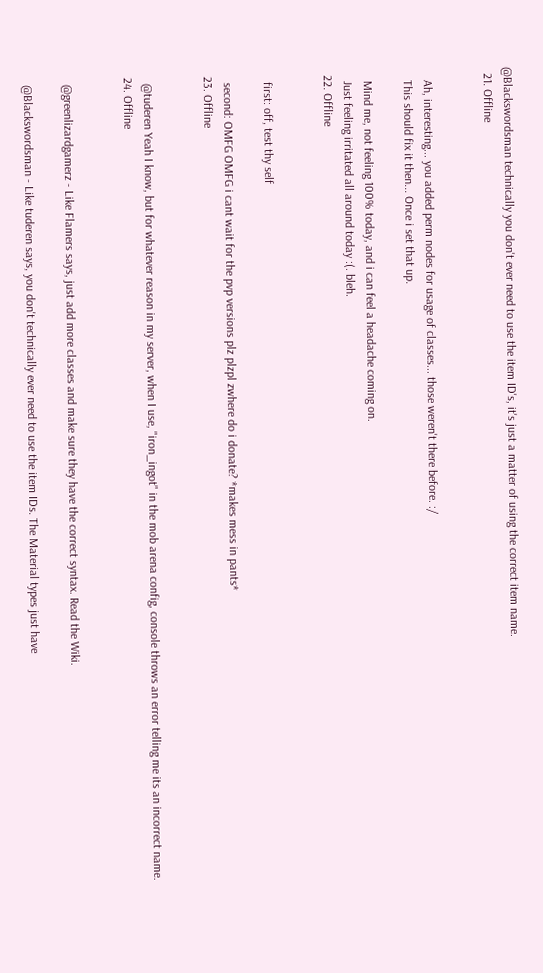@Blackswordsman technically you don't ever need to use the item ID's, it's just a matter of using the correct item name.
  21. Offline


    Ah, interesting... you added perm nodes for usage of classes... those weren't there before. :/
    This should fix it then... Once i set that up.

    Mind me, not feeling 100% today, and i can feel a headache coming on.
    Just feeling irritated all around today :(. bleh.
  22. Offline


    first: off, test thy self

    second: OMFG OMFG i cant wait for the pvp versions plz plzpl zwhere do i donate? *makes mess in pants*
  23. Offline


    @tuderen Yeah I know, but for whatever reason in my server, when I use, "iron_ingot" in the mob arena config, console throws an error telling me its an incorrect name.
  24. Offline


    @greenlizardgamerz - Like Flamers says, just add more classes and make sure they have the correct syntax. Read the Wiki.

    @Blackswordsman - Like tuderen says, you don't technically ever need to use the item IDs. The Material types just have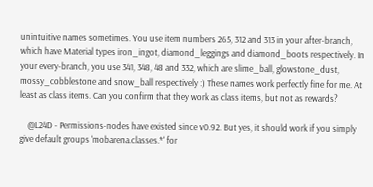unintuitive names sometimes. You use item numbers 265, 312 and 313 in your after-branch, which have Material types iron_ingot, diamond_leggings and diamond_boots respectively. In your every-branch, you use 341, 348, 48 and 332, which are slime_ball, glowstone_dust, mossy_cobblestone and snow_ball respectively :) These names work perfectly fine for me. At least as class items. Can you confirm that they work as class items, but not as rewards?

    @L24D - Permissions-nodes have existed since v0.92. But yes, it should work if you simply give default groups 'mobarena.classes.*' for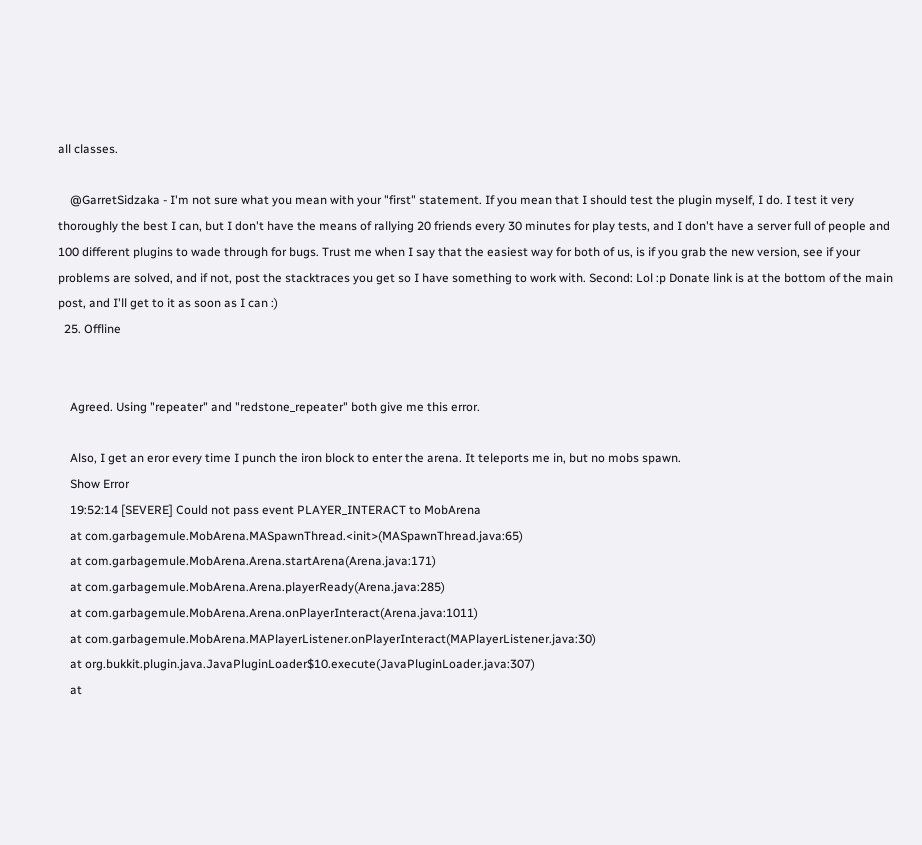all classes.

    @GarretSidzaka - I'm not sure what you mean with your "first" statement. If you mean that I should test the plugin myself, I do. I test it very thoroughly the best I can, but I don't have the means of rallying 20 friends every 30 minutes for play tests, and I don't have a server full of people and 100 different plugins to wade through for bugs. Trust me when I say that the easiest way for both of us, is if you grab the new version, see if your problems are solved, and if not, post the stacktraces you get so I have something to work with. Second: Lol :p Donate link is at the bottom of the main post, and I'll get to it as soon as I can :)
  25. Offline


    Agreed. Using "repeater" and "redstone_repeater" both give me this error.

    Also, I get an eror every time I punch the iron block to enter the arena. It teleports me in, but no mobs spawn.
    Show Error
    19:52:14 [SEVERE] Could not pass event PLAYER_INTERACT to MobArena
    at com.garbagemule.MobArena.MASpawnThread.<init>(MASpawnThread.java:65)
    at com.garbagemule.MobArena.Arena.startArena(Arena.java:171)
    at com.garbagemule.MobArena.Arena.playerReady(Arena.java:285)
    at com.garbagemule.MobArena.Arena.onPlayerInteract(Arena.java:1011)
    at com.garbagemule.MobArena.MAPlayerListener.onPlayerInteract(MAPlayerListener.java:30)
    at org.bukkit.plugin.java.JavaPluginLoader$10.execute(JavaPluginLoader.java:307)
    at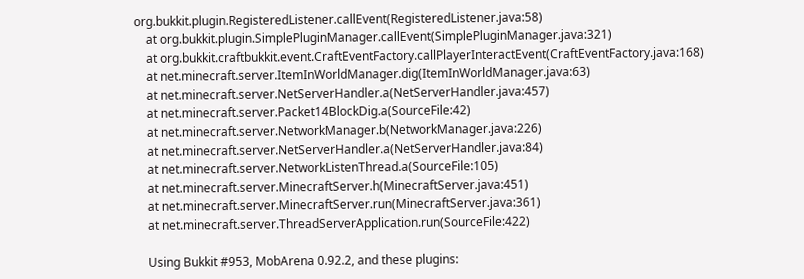org.bukkit.plugin.RegisteredListener.callEvent(RegisteredListener.java:58)
    at org.bukkit.plugin.SimplePluginManager.callEvent(SimplePluginManager.java:321)
    at org.bukkit.craftbukkit.event.CraftEventFactory.callPlayerInteractEvent(CraftEventFactory.java:168)
    at net.minecraft.server.ItemInWorldManager.dig(ItemInWorldManager.java:63)
    at net.minecraft.server.NetServerHandler.a(NetServerHandler.java:457)
    at net.minecraft.server.Packet14BlockDig.a(SourceFile:42)
    at net.minecraft.server.NetworkManager.b(NetworkManager.java:226)
    at net.minecraft.server.NetServerHandler.a(NetServerHandler.java:84)
    at net.minecraft.server.NetworkListenThread.a(SourceFile:105)
    at net.minecraft.server.MinecraftServer.h(MinecraftServer.java:451)
    at net.minecraft.server.MinecraftServer.run(MinecraftServer.java:361)
    at net.minecraft.server.ThreadServerApplication.run(SourceFile:422)

    Using Bukkit #953, MobArena 0.92.2, and these plugins: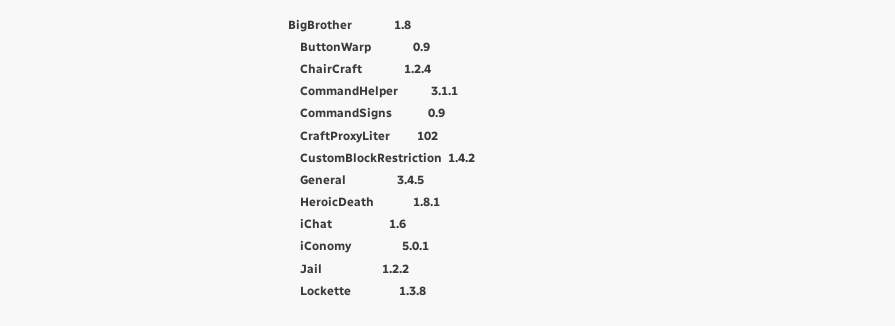BigBrother              1.8
    ButtonWarp              0.9
    ChairCraft              1.2.4
    CommandHelper           3.1.1
    CommandSigns            0.9
    CraftProxyLiter         102
    CustomBlockRestriction  1.4.2
    General                 3.4.5
    HeroicDeath             1.8.1
    iChat                   1.6
    iConomy                 5.0.1
    Jail                    1.2.2
    Lockette                1.3.8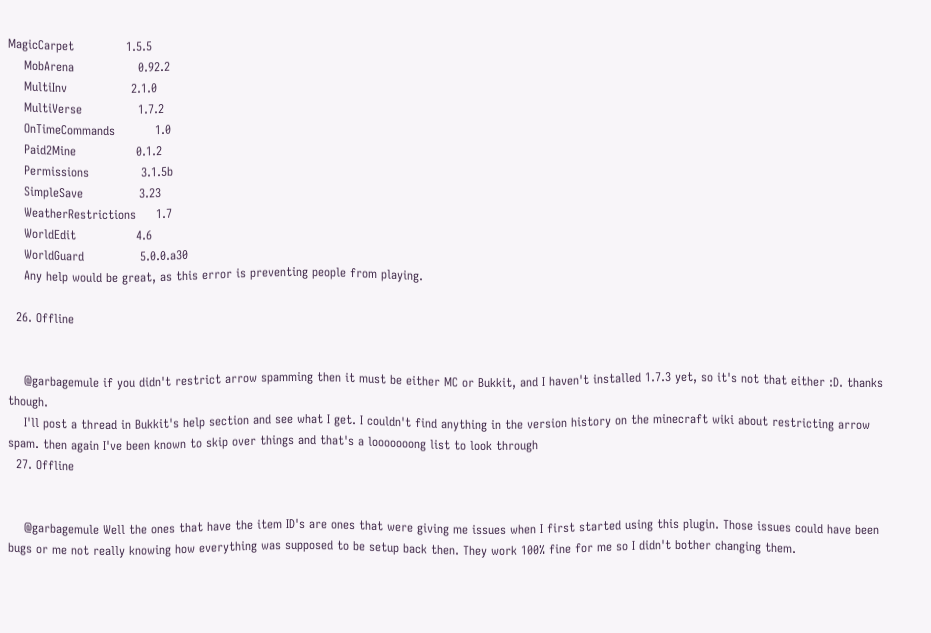MagicCarpet             1.5.5
    MobArena                0.92.2
    MultiInv                2.1.0
    MultiVerse              1.7.2
    OnTimeCommands          1.0
    Paid2Mine               0.1.2
    Permissions             3.1.5b
    SimpleSave              3.23
    WeatherRestrictions     1.7
    WorldEdit               4.6
    WorldGuard              5.0.0.a30
    Any help would be great, as this error is preventing people from playing.

  26. Offline


    @garbagemule if you didn't restrict arrow spamming then it must be either MC or Bukkit, and I haven't installed 1.7.3 yet, so it's not that either :D. thanks though.
    I'll post a thread in Bukkit's help section and see what I get. I couldn't find anything in the version history on the minecraft wiki about restricting arrow spam. then again I've been known to skip over things and that's a looooooong list to look through
  27. Offline


    @garbagemule Well the ones that have the item ID's are ones that were giving me issues when I first started using this plugin. Those issues could have been bugs or me not really knowing how everything was supposed to be setup back then. They work 100% fine for me so I didn't bother changing them.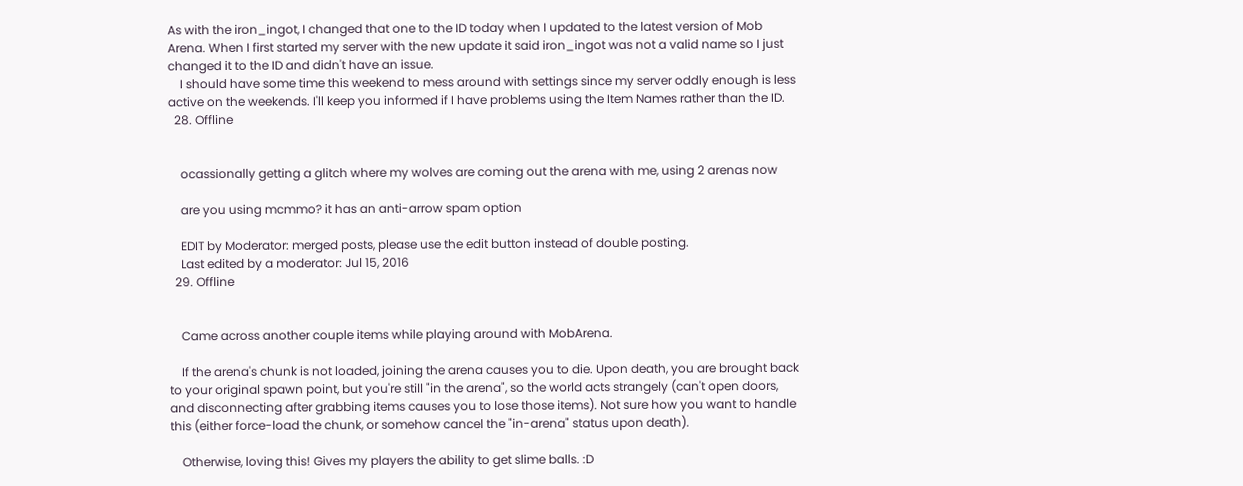As with the iron_ingot, I changed that one to the ID today when I updated to the latest version of Mob Arena. When I first started my server with the new update it said iron_ingot was not a valid name so I just changed it to the ID and didn't have an issue.
    I should have some time this weekend to mess around with settings since my server oddly enough is less active on the weekends. I'll keep you informed if I have problems using the Item Names rather than the ID.
  28. Offline


    ocassionally getting a glitch where my wolves are coming out the arena with me, using 2 arenas now

    are you using mcmmo? it has an anti-arrow spam option

    EDIT by Moderator: merged posts, please use the edit button instead of double posting.
    Last edited by a moderator: Jul 15, 2016
  29. Offline


    Came across another couple items while playing around with MobArena.

    If the arena's chunk is not loaded, joining the arena causes you to die. Upon death, you are brought back to your original spawn point, but you're still "in the arena", so the world acts strangely (can't open doors, and disconnecting after grabbing items causes you to lose those items). Not sure how you want to handle this (either force-load the chunk, or somehow cancel the "in-arena" status upon death).

    Otherwise, loving this! Gives my players the ability to get slime balls. :D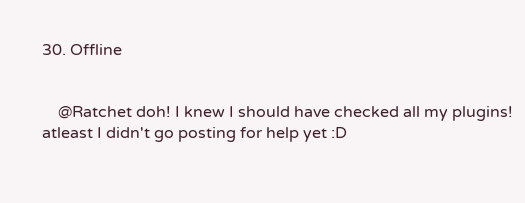30. Offline


    @Ratchet doh! I knew I should have checked all my plugins! atleast I didn't go posting for help yet :D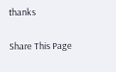thanks

Share This Page